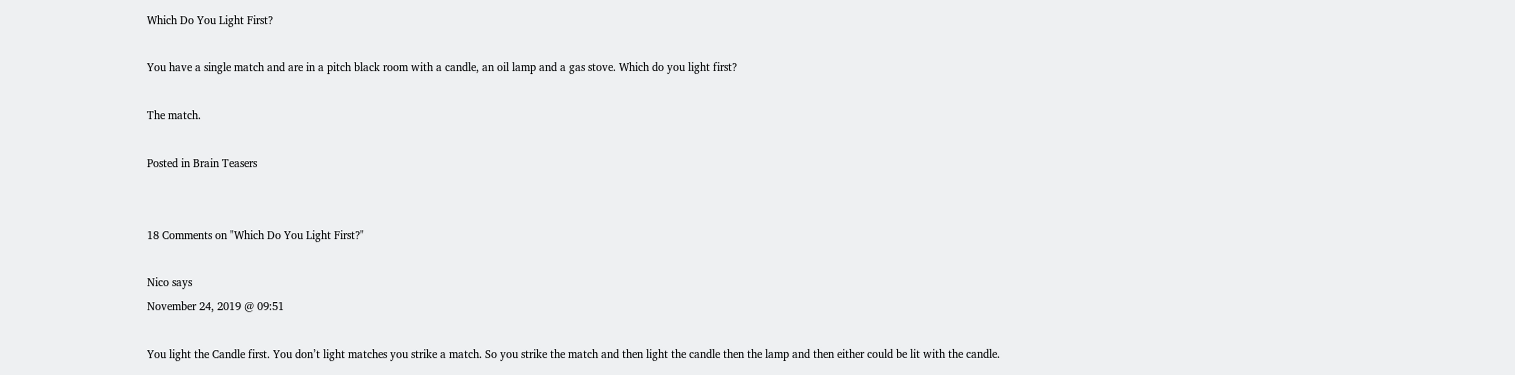Which Do You Light First?

You have a single match and are in a pitch black room with a candle, an oil lamp and a gas stove. Which do you light first?

The match.

Posted in Brain Teasers


18 Comments on "Which Do You Light First?"

Nico says
November 24, 2019 @ 09:51

You light the Candle first. You don’t light matches you strike a match. So you strike the match and then light the candle then the lamp and then either could be lit with the candle.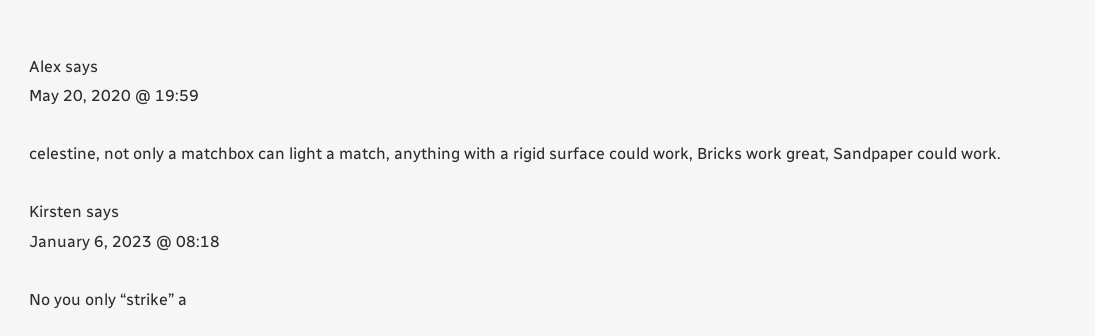Alex says
May 20, 2020 @ 19:59

celestine, not only a matchbox can light a match, anything with a rigid surface could work, Bricks work great, Sandpaper could work.

Kirsten says
January 6, 2023 @ 08:18

No you only “strike” a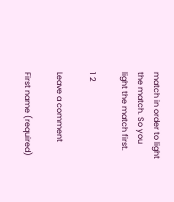match in order to light the match. So you light the match first.

1 2

Leave a comment

First name (required)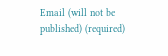Email (will not be published) (required)